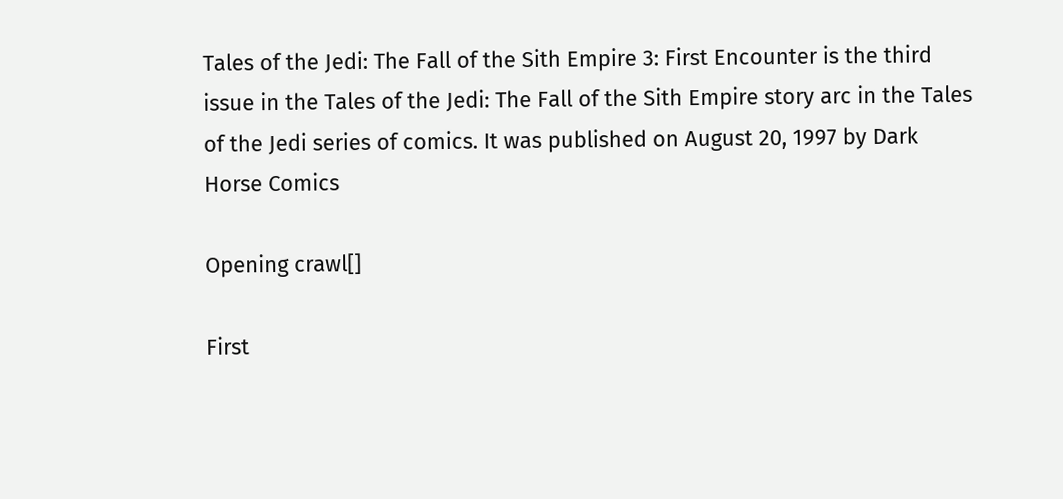Tales of the Jedi: The Fall of the Sith Empire 3: First Encounter is the third issue in the Tales of the Jedi: The Fall of the Sith Empire story arc in the Tales of the Jedi series of comics. It was published on August 20, 1997 by Dark Horse Comics

Opening crawl[]

First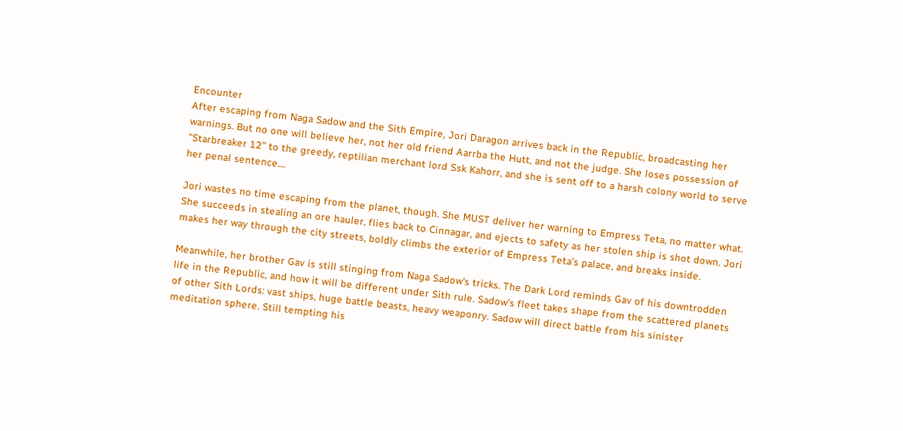Encounter
After escaping from Naga Sadow and the Sith Empire, Jori Daragon arrives back in the Republic, broadcasting her warnings. But no one will believe her, not her old friend Aarrba the Hutt, and not the judge. She loses possession of ''Starbreaker 12'' to the greedy, reptilian merchant lord Ssk Kahorr, and she is sent off to a harsh colony world to serve her penal sentence....

Jori wastes no time escaping from the planet, though. She MUST deliver her warning to Empress Teta, no matter what. She succeeds in stealing an ore hauler, flies back to Cinnagar, and ejects to safety as her stolen ship is shot down. Jori makes her way through the city streets, boldly climbs the exterior of Empress Teta's palace, and breaks inside.

Meanwhile, her brother Gav is still stinging from Naga Sadow's tricks. The Dark Lord reminds Gav of his downtrodden life in the Republic, and how it will be different under Sith rule. Sadow's fleet takes shape from the scattered planets of other Sith Lords: vast ships, huge battle beasts, heavy weaponry. Sadow will direct battle from his sinister meditation sphere. Still tempting his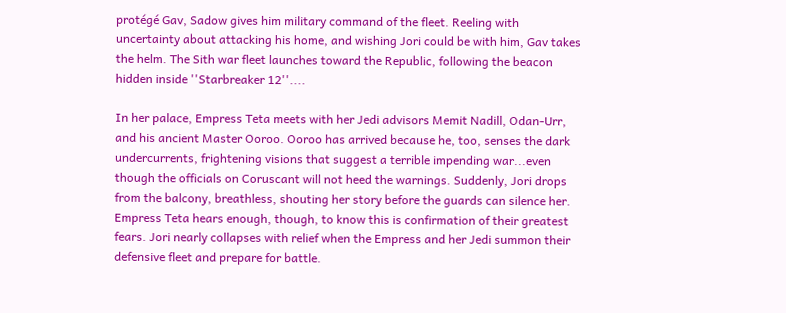protégé Gav, Sadow gives him military command of the fleet. Reeling with uncertainty about attacking his home, and wishing Jori could be with him, Gav takes the helm. The Sith war fleet launches toward the Republic, following the beacon hidden inside ''Starbreaker 12''....

In her palace, Empress Teta meets with her Jedi advisors Memit Nadill, Odan-Urr, and his ancient Master Ooroo. Ooroo has arrived because he, too, senses the dark undercurrents, frightening visions that suggest a terrible impending war...even though the officials on Coruscant will not heed the warnings. Suddenly, Jori drops from the balcony, breathless, shouting her story before the guards can silence her. Empress Teta hears enough, though, to know this is confirmation of their greatest fears. Jori nearly collapses with relief when the Empress and her Jedi summon their defensive fleet and prepare for battle.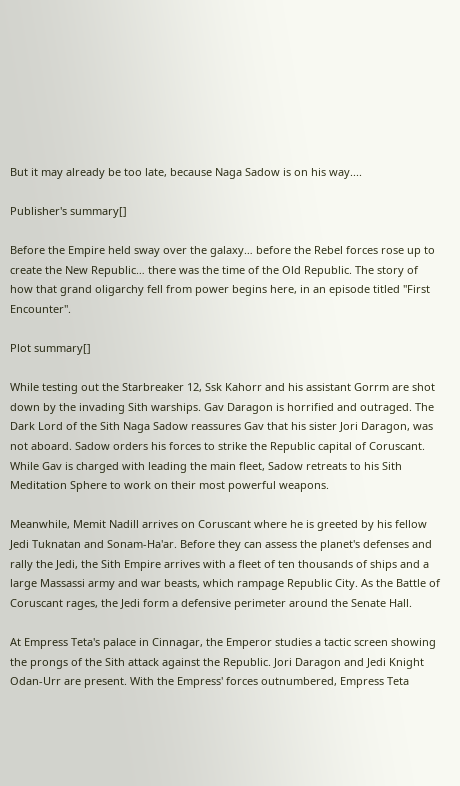But it may already be too late, because Naga Sadow is on his way....

Publisher's summary[]

Before the Empire held sway over the galaxy… before the Rebel forces rose up to create the New Republic… there was the time of the Old Republic. The story of how that grand oligarchy fell from power begins here, in an episode titled "First Encounter".

Plot summary[]

While testing out the Starbreaker 12, Ssk Kahorr and his assistant Gorrm are shot down by the invading Sith warships. Gav Daragon is horrified and outraged. The Dark Lord of the Sith Naga Sadow reassures Gav that his sister Jori Daragon, was not aboard. Sadow orders his forces to strike the Republic capital of Coruscant. While Gav is charged with leading the main fleet, Sadow retreats to his Sith Meditation Sphere to work on their most powerful weapons.

Meanwhile, Memit Nadill arrives on Coruscant where he is greeted by his fellow Jedi Tuknatan and Sonam-Ha'ar. Before they can assess the planet's defenses and rally the Jedi, the Sith Empire arrives with a fleet of ten thousands of ships and a large Massassi army and war beasts, which rampage Republic City. As the Battle of Coruscant rages, the Jedi form a defensive perimeter around the Senate Hall.

At Empress Teta's palace in Cinnagar, the Emperor studies a tactic screen showing the prongs of the Sith attack against the Republic. Jori Daragon and Jedi Knight Odan-Urr are present. With the Empress' forces outnumbered, Empress Teta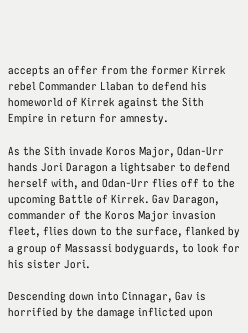accepts an offer from the former Kirrek rebel Commander Llaban to defend his homeworld of Kirrek against the Sith Empire in return for amnesty.

As the Sith invade Koros Major, Odan-Urr hands Jori Daragon a lightsaber to defend herself with, and Odan-Urr flies off to the upcoming Battle of Kirrek. Gav Daragon, commander of the Koros Major invasion fleet, flies down to the surface, flanked by a group of Massassi bodyguards, to look for his sister Jori.

Descending down into Cinnagar, Gav is horrified by the damage inflicted upon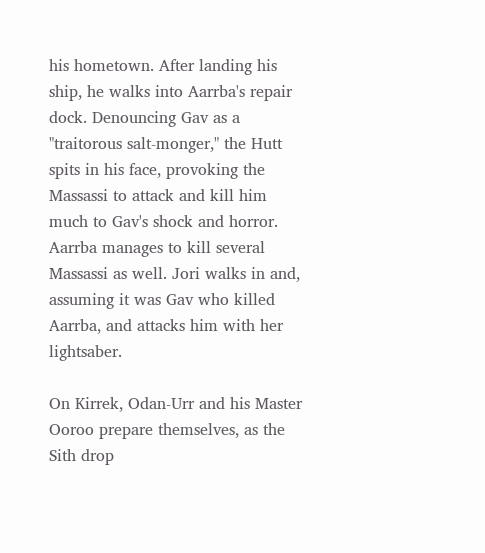his hometown. After landing his ship, he walks into Aarrba's repair dock. Denouncing Gav as a "traitorous salt-monger," the Hutt spits in his face, provoking the Massassi to attack and kill him much to Gav's shock and horror. Aarrba manages to kill several Massassi as well. Jori walks in and, assuming it was Gav who killed Aarrba, and attacks him with her lightsaber.

On Kirrek, Odan-Urr and his Master Ooroo prepare themselves, as the Sith drop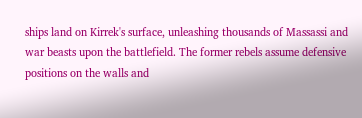ships land on Kirrek's surface, unleashing thousands of Massassi and war beasts upon the battlefield. The former rebels assume defensive positions on the walls and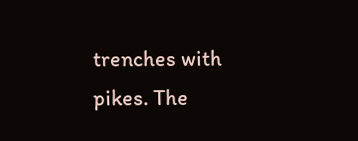trenches with pikes. The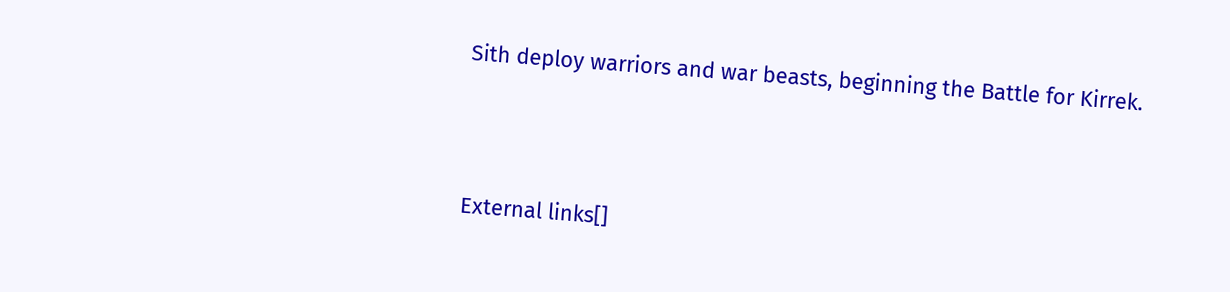Sith deploy warriors and war beasts, beginning the Battle for Kirrek.



External links[]